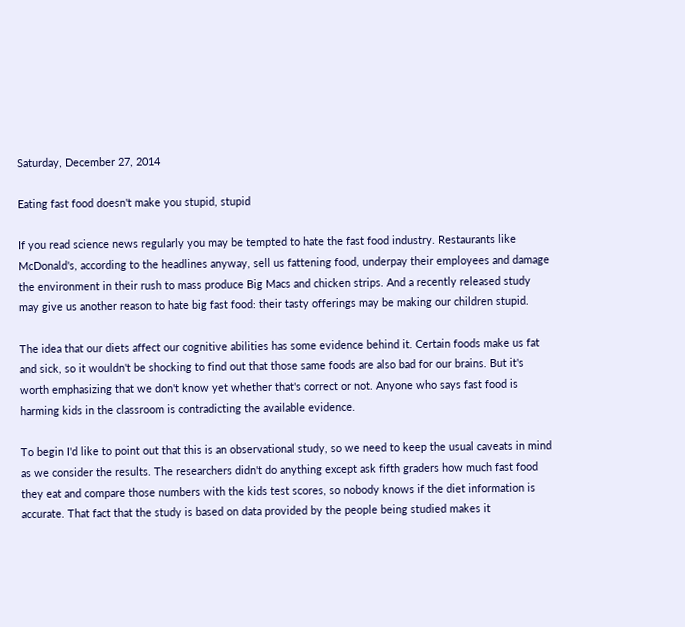Saturday, December 27, 2014

Eating fast food doesn't make you stupid, stupid

If you read science news regularly you may be tempted to hate the fast food industry. Restaurants like McDonald's, according to the headlines anyway, sell us fattening food, underpay their employees and damage the environment in their rush to mass produce Big Macs and chicken strips. And a recently released study may give us another reason to hate big fast food: their tasty offerings may be making our children stupid.

The idea that our diets affect our cognitive abilities has some evidence behind it. Certain foods make us fat and sick, so it wouldn't be shocking to find out that those same foods are also bad for our brains. But it's worth emphasizing that we don't know yet whether that's correct or not. Anyone who says fast food is harming kids in the classroom is contradicting the available evidence.

To begin I'd like to point out that this is an observational study, so we need to keep the usual caveats in mind as we consider the results. The researchers didn't do anything except ask fifth graders how much fast food they eat and compare those numbers with the kids test scores, so nobody knows if the diet information is accurate. That fact that the study is based on data provided by the people being studied makes it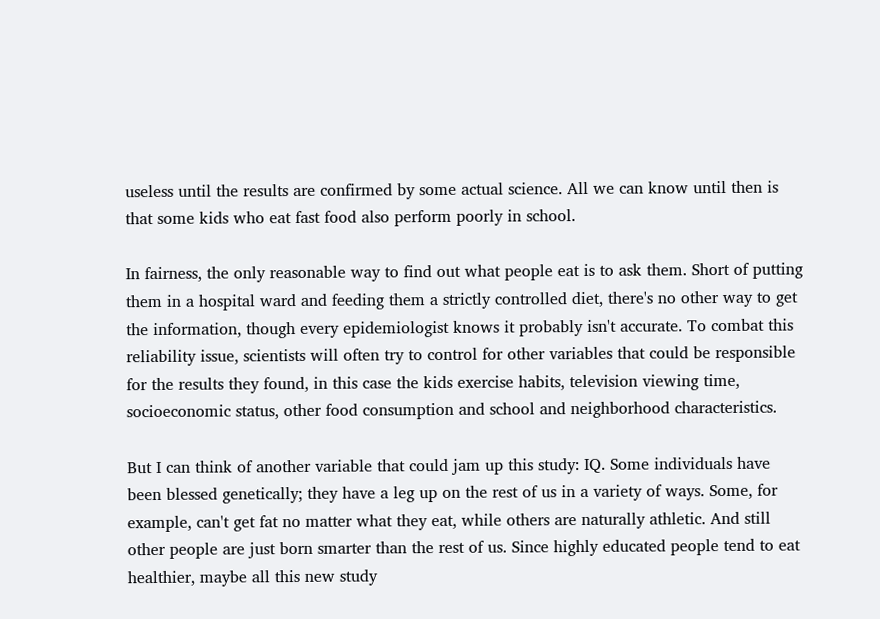useless until the results are confirmed by some actual science. All we can know until then is that some kids who eat fast food also perform poorly in school.

In fairness, the only reasonable way to find out what people eat is to ask them. Short of putting them in a hospital ward and feeding them a strictly controlled diet, there's no other way to get the information, though every epidemiologist knows it probably isn't accurate. To combat this reliability issue, scientists will often try to control for other variables that could be responsible for the results they found, in this case the kids exercise habits, television viewing time, socioeconomic status, other food consumption and school and neighborhood characteristics.

But I can think of another variable that could jam up this study: IQ. Some individuals have been blessed genetically; they have a leg up on the rest of us in a variety of ways. Some, for example, can't get fat no matter what they eat, while others are naturally athletic. And still other people are just born smarter than the rest of us. Since highly educated people tend to eat healthier, maybe all this new study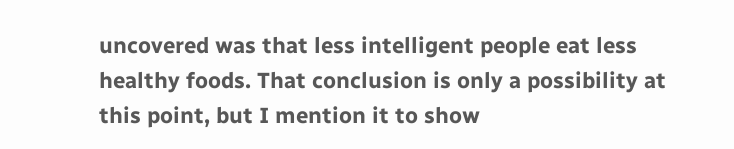uncovered was that less intelligent people eat less healthy foods. That conclusion is only a possibility at this point, but I mention it to show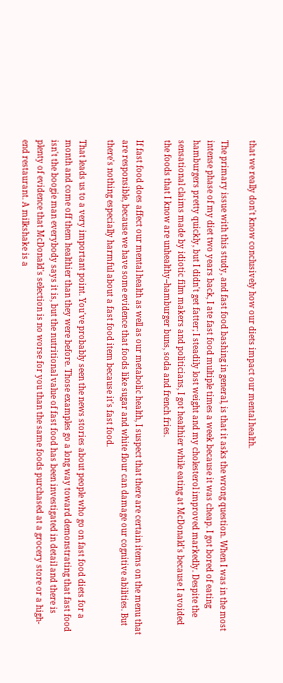that we really don't know conclusively how our diets impact our mental health.

The primary issue with this study, and fast food bashing in general, is that it asks the wrong question. When I was in the most intense phase of my diet two years back, I ate fast food multiple times a week because it was cheap. I got bored of eating hamburgers pretty quickly, but I didn't get fatter; I steadily lost weight and my cholesterol improved markedly. Despite the sensational claims made by idiotic film makers and politicians, I got healthier while eating at McDonald's because I avoided the foods that I know are unhealthy--hamburger buns, soda and french fries.

If fast food does affect our mental health as well as our metabolic health, I suspect that there are certain items on the menu that are responsible, because we have some evidence that foods like sugar and white flour can damage our cognitive abilities. But there's nothing especially harmful about a fast food item because it's fast food.

That leads us to a very important point. You've probably seen the news stories about people who go on fast food diets for a month and come off them healthier than they were before. Those examples go a long way toward demonstrating that fast food isn't the boogie man everybody says it is, but the nutritional value of fast food has been investigated in detail and there is plenty of evidence that McDonald's selection is no worse for you than the same foods purchased at a grocery store or a high-end restaurant. A milkshake is a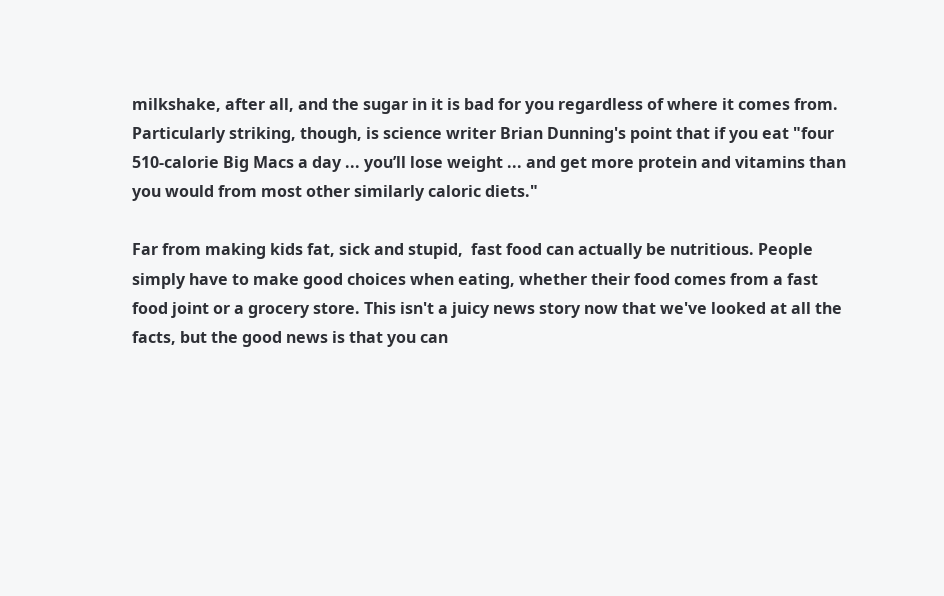milkshake, after all, and the sugar in it is bad for you regardless of where it comes from. Particularly striking, though, is science writer Brian Dunning's point that if you eat "four 510-calorie Big Macs a day ... you’ll lose weight ... and get more protein and vitamins than you would from most other similarly caloric diets."

Far from making kids fat, sick and stupid,  fast food can actually be nutritious. People simply have to make good choices when eating, whether their food comes from a fast food joint or a grocery store. This isn't a juicy news story now that we've looked at all the facts, but the good news is that you can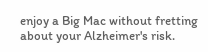enjoy a Big Mac without fretting about your Alzheimer's risk.